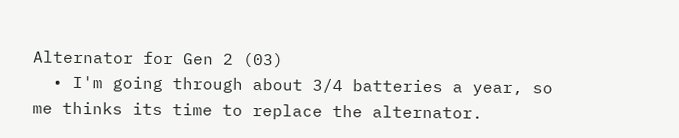Alternator for Gen 2 (03)
  • I'm going through about 3/4 batteries a year, so me thinks its time to replace the alternator.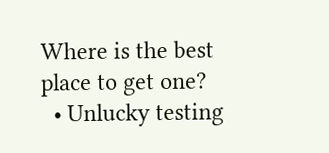Where is the best place to get one?
  • Unlucky testing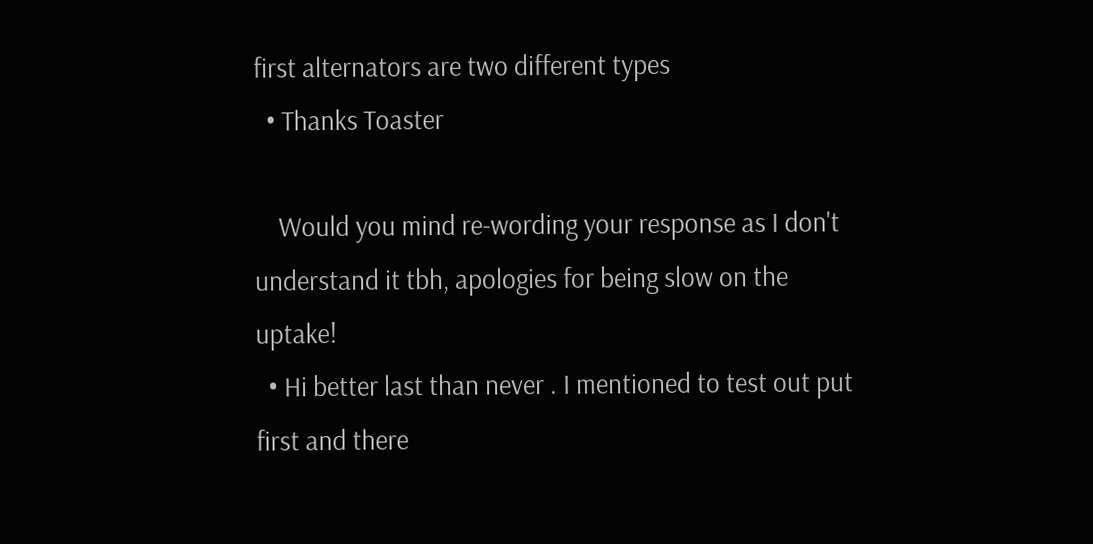first alternators are two different types
  • Thanks Toaster

    Would you mind re-wording your response as I don't understand it tbh, apologies for being slow on the uptake!
  • Hi better last than never . I mentioned to test out put first and there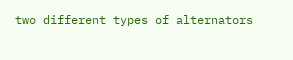two different types of alternators